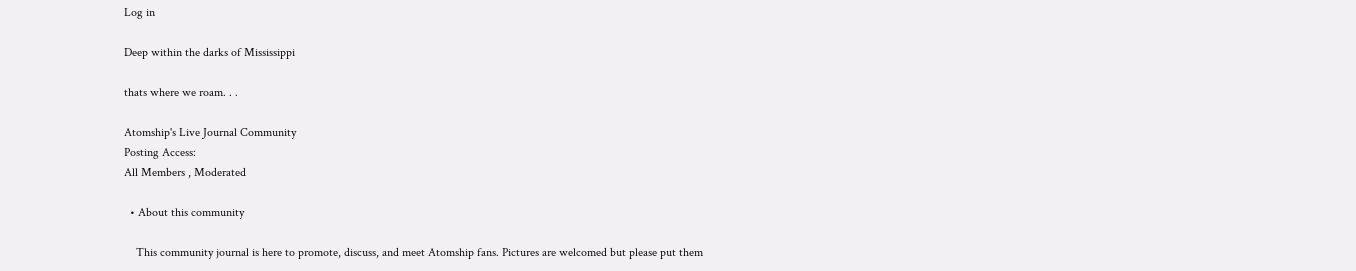Log in

Deep within the darks of Mississippi

thats where we roam. . .

Atomship's Live Journal Community
Posting Access:
All Members , Moderated

  • About this community

    This community journal is here to promote, discuss, and meet Atomship fans. Pictures are welcomed but please put them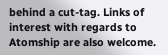behind a cut-tag. Links of interest with regards to Atomship are also welcome.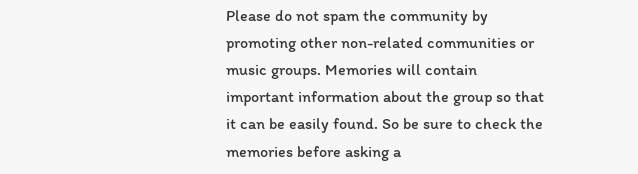Please do not spam the community by promoting other non-related communities or music groups. Memories will contain important information about the group so that it can be easily found. So be sure to check the memories before asking a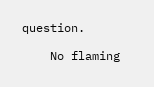question.

    No flaming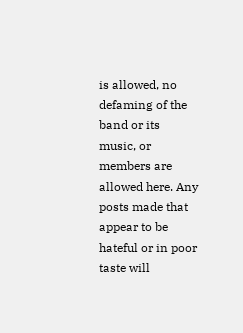is allowed, no defaming of the band or its music, or members are allowed here. Any posts made that appear to be hateful or in poor taste will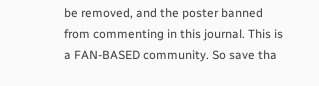be removed, and the poster banned from commenting in this journal. This is a FAN-BASED community. So save tha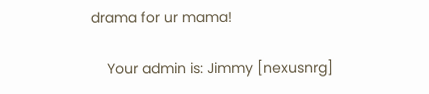drama for ur mama!

    Your admin is: Jimmy [nexusnrg]